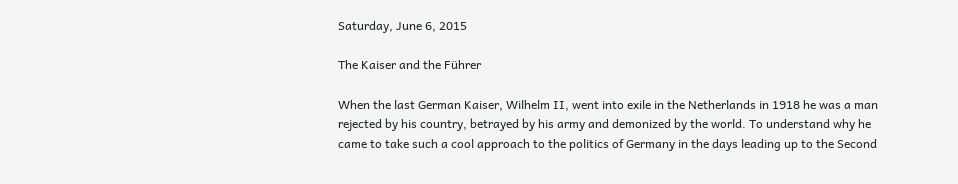Saturday, June 6, 2015

The Kaiser and the Führer

When the last German Kaiser, Wilhelm II, went into exile in the Netherlands in 1918 he was a man rejected by his country, betrayed by his army and demonized by the world. To understand why he came to take such a cool approach to the politics of Germany in the days leading up to the Second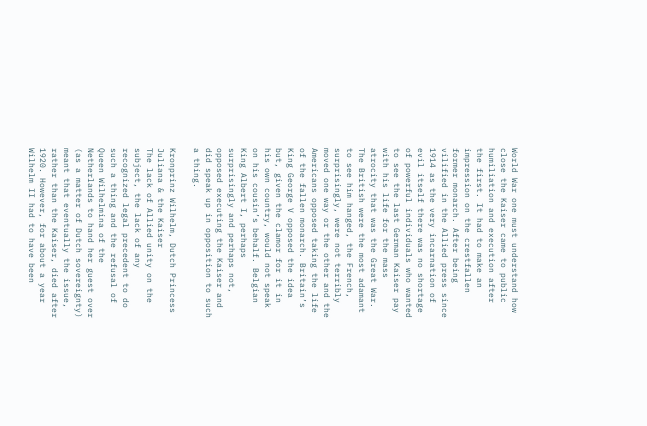World War one must understand how close the Kaiser came to public humiliation and execution after the first. It had to make an impression on the crestfallen former monarch. After being vilified in the Allied press since 1914 as the very incarnation of evil itself there was no shortage of powerful individuals who wanted to see the last German Kaiser pay with his life for the mass atrocity that was the Great War. The British were the most adamant to see him hanged, the French, surprisingly, were not terribly moved one way or the other and the Americans opposed taking the life of the fallen monarch. Britain’s King George V opposed the idea but, given the clamor for it in his own country, would not speak on his cousin’s behalf. Belgian King Albert I, perhaps surprisingly and perhaps not, opposed executing the Kaiser and did speak up in opposition to such a thing.

Kronprinz Wilhelm, Dutch Princess Juliana & the Kaiser
The lack of Allied unity on the subject, the lack of any recognized legal precedent to do such a thing and the refusal of Queen Wilhelmina of the Netherlands to hand her guest over (as a matter of Dutch sovereignty) meant that eventually the issue, rather than the Kaiser, died after 1920. However, for about a year Wilhelm II had to have been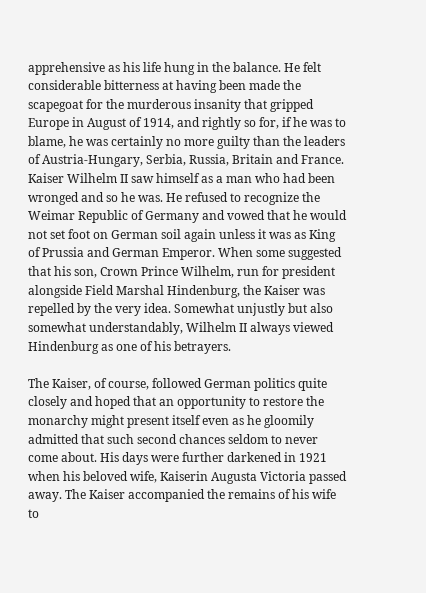apprehensive as his life hung in the balance. He felt considerable bitterness at having been made the scapegoat for the murderous insanity that gripped Europe in August of 1914, and rightly so for, if he was to blame, he was certainly no more guilty than the leaders of Austria-Hungary, Serbia, Russia, Britain and France. Kaiser Wilhelm II saw himself as a man who had been wronged and so he was. He refused to recognize the Weimar Republic of Germany and vowed that he would not set foot on German soil again unless it was as King of Prussia and German Emperor. When some suggested that his son, Crown Prince Wilhelm, run for president alongside Field Marshal Hindenburg, the Kaiser was repelled by the very idea. Somewhat unjustly but also somewhat understandably, Wilhelm II always viewed Hindenburg as one of his betrayers.

The Kaiser, of course, followed German politics quite closely and hoped that an opportunity to restore the monarchy might present itself even as he gloomily admitted that such second chances seldom to never come about. His days were further darkened in 1921 when his beloved wife, Kaiserin Augusta Victoria passed away. The Kaiser accompanied the remains of his wife to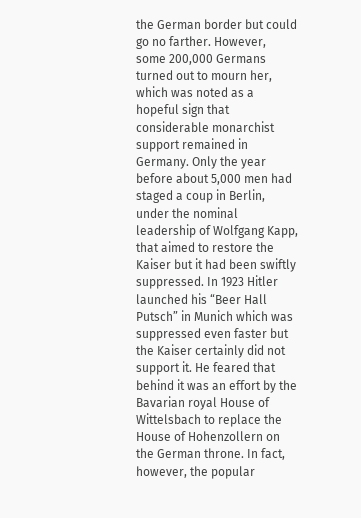the German border but could go no farther. However, some 200,000 Germans turned out to mourn her, which was noted as a hopeful sign that considerable monarchist support remained in Germany. Only the year before about 5,000 men had staged a coup in Berlin, under the nominal leadership of Wolfgang Kapp, that aimed to restore the Kaiser but it had been swiftly suppressed. In 1923 Hitler launched his “Beer Hall Putsch” in Munich which was suppressed even faster but the Kaiser certainly did not support it. He feared that behind it was an effort by the Bavarian royal House of Wittelsbach to replace the House of Hohenzollern on the German throne. In fact, however, the popular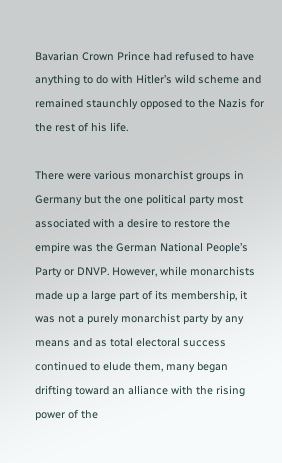Bavarian Crown Prince had refused to have anything to do with Hitler’s wild scheme and remained staunchly opposed to the Nazis for the rest of his life.

There were various monarchist groups in Germany but the one political party most associated with a desire to restore the empire was the German National People’s Party or DNVP. However, while monarchists made up a large part of its membership, it was not a purely monarchist party by any means and as total electoral success continued to elude them, many began drifting toward an alliance with the rising power of the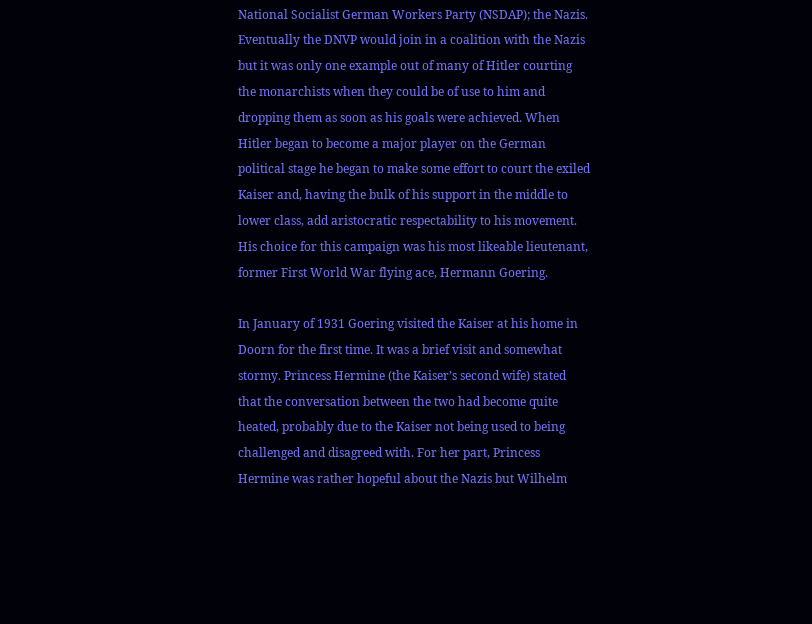National Socialist German Workers Party (NSDAP); the Nazis. Eventually the DNVP would join in a coalition with the Nazis but it was only one example out of many of Hitler courting the monarchists when they could be of use to him and dropping them as soon as his goals were achieved. When Hitler began to become a major player on the German political stage he began to make some effort to court the exiled Kaiser and, having the bulk of his support in the middle to lower class, add aristocratic respectability to his movement. His choice for this campaign was his most likeable lieutenant, former First World War flying ace, Hermann Goering.

In January of 1931 Goering visited the Kaiser at his home in Doorn for the first time. It was a brief visit and somewhat stormy. Princess Hermine (the Kaiser’s second wife) stated that the conversation between the two had become quite heated, probably due to the Kaiser not being used to being challenged and disagreed with. For her part, Princess Hermine was rather hopeful about the Nazis but Wilhelm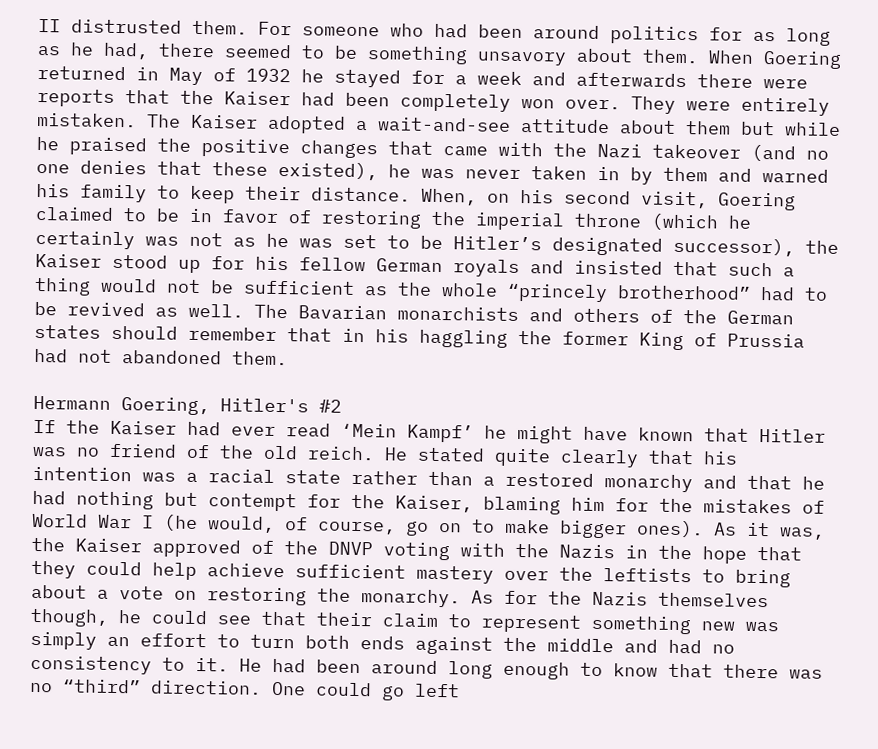II distrusted them. For someone who had been around politics for as long as he had, there seemed to be something unsavory about them. When Goering returned in May of 1932 he stayed for a week and afterwards there were reports that the Kaiser had been completely won over. They were entirely mistaken. The Kaiser adopted a wait-and-see attitude about them but while he praised the positive changes that came with the Nazi takeover (and no one denies that these existed), he was never taken in by them and warned his family to keep their distance. When, on his second visit, Goering claimed to be in favor of restoring the imperial throne (which he certainly was not as he was set to be Hitler’s designated successor), the Kaiser stood up for his fellow German royals and insisted that such a thing would not be sufficient as the whole “princely brotherhood” had to be revived as well. The Bavarian monarchists and others of the German states should remember that in his haggling the former King of Prussia had not abandoned them.

Hermann Goering, Hitler's #2
If the Kaiser had ever read ‘Mein Kampf’ he might have known that Hitler was no friend of the old reich. He stated quite clearly that his intention was a racial state rather than a restored monarchy and that he had nothing but contempt for the Kaiser, blaming him for the mistakes of World War I (he would, of course, go on to make bigger ones). As it was, the Kaiser approved of the DNVP voting with the Nazis in the hope that they could help achieve sufficient mastery over the leftists to bring about a vote on restoring the monarchy. As for the Nazis themselves though, he could see that their claim to represent something new was simply an effort to turn both ends against the middle and had no consistency to it. He had been around long enough to know that there was no “third” direction. One could go left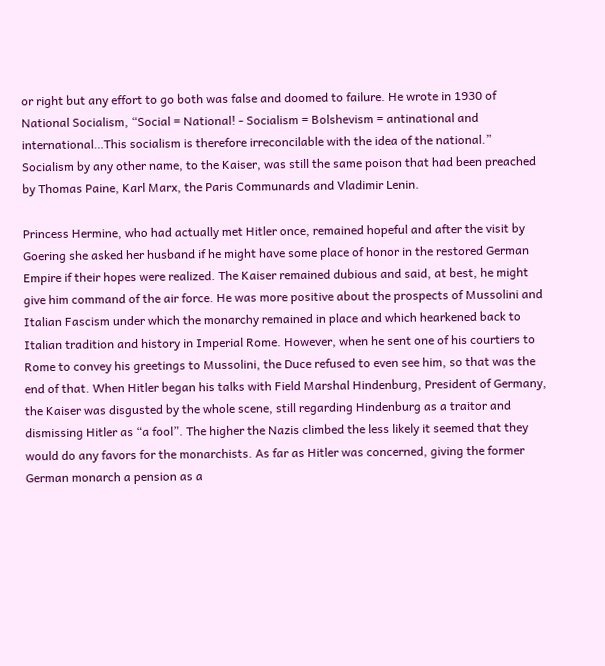or right but any effort to go both was false and doomed to failure. He wrote in 1930 of National Socialism, “Social = National! - Socialism = Bolshevism = antinational and international…This socialism is therefore irreconcilable with the idea of the national.” Socialism by any other name, to the Kaiser, was still the same poison that had been preached by Thomas Paine, Karl Marx, the Paris Communards and Vladimir Lenin.

Princess Hermine, who had actually met Hitler once, remained hopeful and after the visit by Goering she asked her husband if he might have some place of honor in the restored German Empire if their hopes were realized. The Kaiser remained dubious and said, at best, he might give him command of the air force. He was more positive about the prospects of Mussolini and Italian Fascism under which the monarchy remained in place and which hearkened back to Italian tradition and history in Imperial Rome. However, when he sent one of his courtiers to Rome to convey his greetings to Mussolini, the Duce refused to even see him, so that was the end of that. When Hitler began his talks with Field Marshal Hindenburg, President of Germany, the Kaiser was disgusted by the whole scene, still regarding Hindenburg as a traitor and dismissing Hitler as “a fool”. The higher the Nazis climbed the less likely it seemed that they would do any favors for the monarchists. As far as Hitler was concerned, giving the former German monarch a pension as a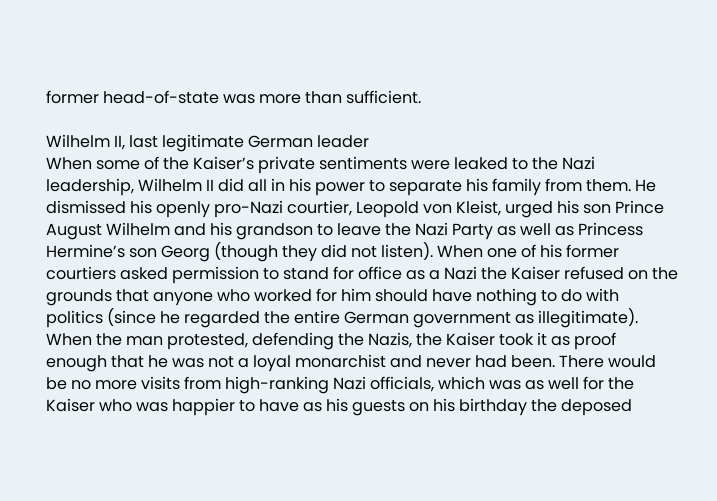former head-of-state was more than sufficient.

Wilhelm II, last legitimate German leader
When some of the Kaiser’s private sentiments were leaked to the Nazi leadership, Wilhelm II did all in his power to separate his family from them. He dismissed his openly pro-Nazi courtier, Leopold von Kleist, urged his son Prince August Wilhelm and his grandson to leave the Nazi Party as well as Princess Hermine’s son Georg (though they did not listen). When one of his former courtiers asked permission to stand for office as a Nazi the Kaiser refused on the grounds that anyone who worked for him should have nothing to do with politics (since he regarded the entire German government as illegitimate). When the man protested, defending the Nazis, the Kaiser took it as proof enough that he was not a loyal monarchist and never had been. There would be no more visits from high-ranking Nazi officials, which was as well for the Kaiser who was happier to have as his guests on his birthday the deposed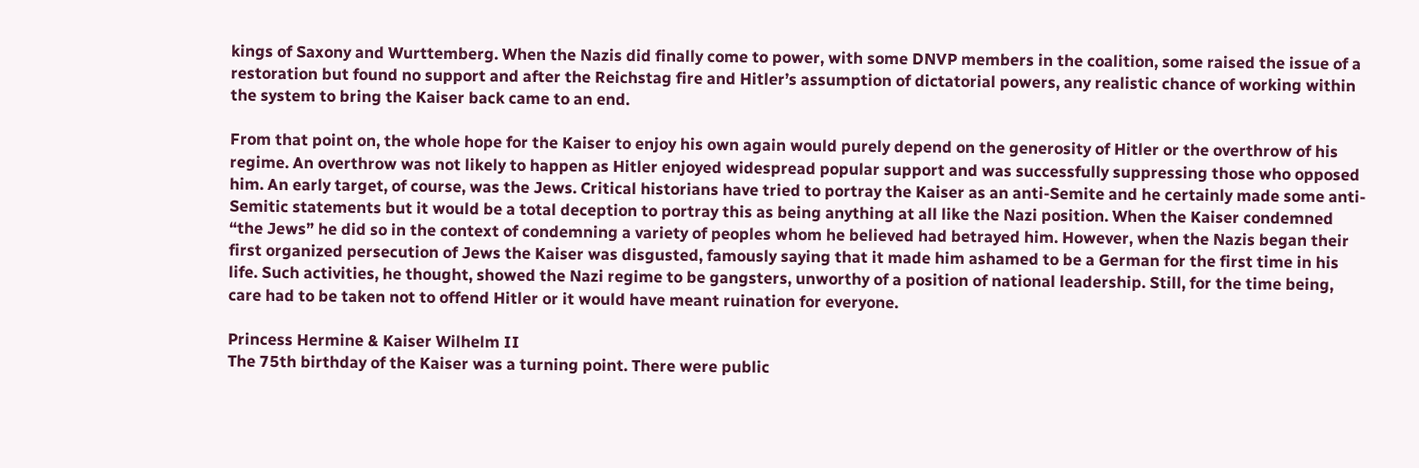kings of Saxony and Wurttemberg. When the Nazis did finally come to power, with some DNVP members in the coalition, some raised the issue of a restoration but found no support and after the Reichstag fire and Hitler’s assumption of dictatorial powers, any realistic chance of working within the system to bring the Kaiser back came to an end.

From that point on, the whole hope for the Kaiser to enjoy his own again would purely depend on the generosity of Hitler or the overthrow of his regime. An overthrow was not likely to happen as Hitler enjoyed widespread popular support and was successfully suppressing those who opposed him. An early target, of course, was the Jews. Critical historians have tried to portray the Kaiser as an anti-Semite and he certainly made some anti-Semitic statements but it would be a total deception to portray this as being anything at all like the Nazi position. When the Kaiser condemned “the Jews” he did so in the context of condemning a variety of peoples whom he believed had betrayed him. However, when the Nazis began their first organized persecution of Jews the Kaiser was disgusted, famously saying that it made him ashamed to be a German for the first time in his life. Such activities, he thought, showed the Nazi regime to be gangsters, unworthy of a position of national leadership. Still, for the time being, care had to be taken not to offend Hitler or it would have meant ruination for everyone.

Princess Hermine & Kaiser Wilhelm II
The 75th birthday of the Kaiser was a turning point. There were public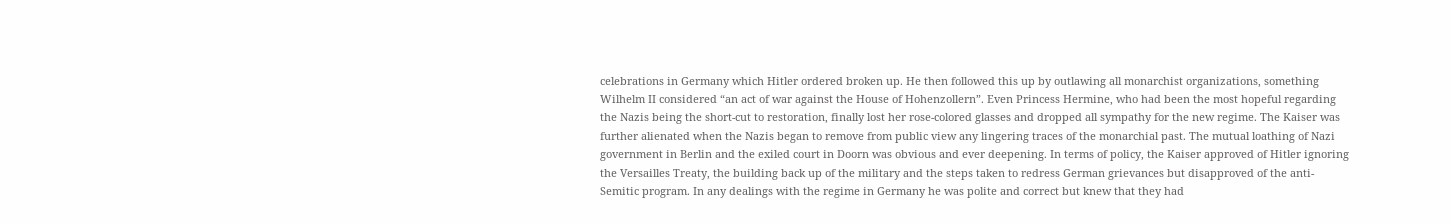celebrations in Germany which Hitler ordered broken up. He then followed this up by outlawing all monarchist organizations, something Wilhelm II considered “an act of war against the House of Hohenzollern”. Even Princess Hermine, who had been the most hopeful regarding the Nazis being the short-cut to restoration, finally lost her rose-colored glasses and dropped all sympathy for the new regime. The Kaiser was further alienated when the Nazis began to remove from public view any lingering traces of the monarchial past. The mutual loathing of Nazi government in Berlin and the exiled court in Doorn was obvious and ever deepening. In terms of policy, the Kaiser approved of Hitler ignoring the Versailles Treaty, the building back up of the military and the steps taken to redress German grievances but disapproved of the anti-Semitic program. In any dealings with the regime in Germany he was polite and correct but knew that they had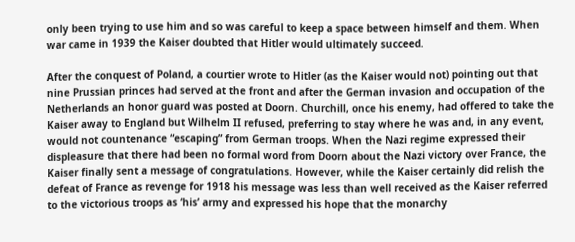only been trying to use him and so was careful to keep a space between himself and them. When war came in 1939 the Kaiser doubted that Hitler would ultimately succeed.

After the conquest of Poland, a courtier wrote to Hitler (as the Kaiser would not) pointing out that nine Prussian princes had served at the front and after the German invasion and occupation of the Netherlands an honor guard was posted at Doorn. Churchill, once his enemy, had offered to take the Kaiser away to England but Wilhelm II refused, preferring to stay where he was and, in any event, would not countenance “escaping” from German troops. When the Nazi regime expressed their displeasure that there had been no formal word from Doorn about the Nazi victory over France, the Kaiser finally sent a message of congratulations. However, while the Kaiser certainly did relish the defeat of France as revenge for 1918 his message was less than well received as the Kaiser referred to the victorious troops as ‘his’ army and expressed his hope that the monarchy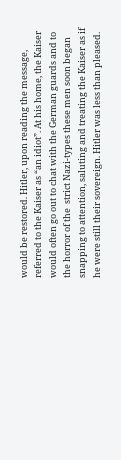would be restored. Hitler, upon reading the message, referred to the Kaiser as “an idiot”. At his home, the Kaiser would often go out to chat with the German guards and to the horror of the  strict Nazi-types these men soon began snapping to attention, saluting and treating the Kaiser as if he were still their sovereign. Hitler was less than pleased.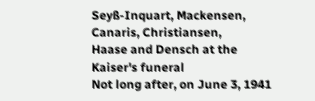Seyß-Inquart, Mackensen, Canaris, Christiansen,
Haase and Densch at the Kaiser's funeral
Not long after, on June 3, 1941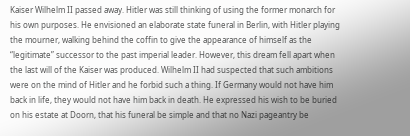Kaiser Wilhelm II passed away. Hitler was still thinking of using the former monarch for his own purposes. He envisioned an elaborate state funeral in Berlin, with Hitler playing the mourner, walking behind the coffin to give the appearance of himself as the “legitimate” successor to the past imperial leader. However, this dream fell apart when the last will of the Kaiser was produced. Wilhelm II had suspected that such ambitions were on the mind of Hitler and he forbid such a thing. If Germany would not have him back in life, they would not have him back in death. He expressed his wish to be buried on his estate at Doorn, that his funeral be simple and that no Nazi pageantry be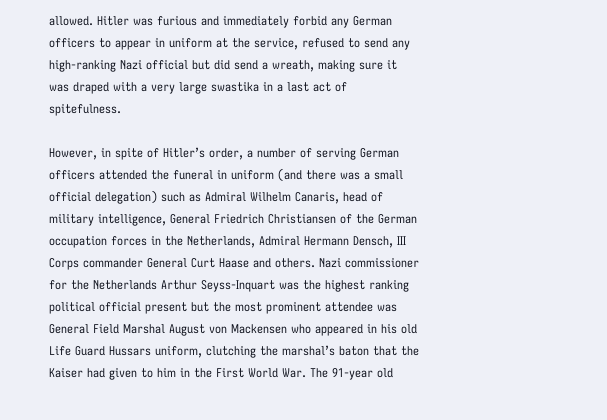allowed. Hitler was furious and immediately forbid any German officers to appear in uniform at the service, refused to send any high-ranking Nazi official but did send a wreath, making sure it was draped with a very large swastika in a last act of spitefulness.

However, in spite of Hitler’s order, a number of serving German officers attended the funeral in uniform (and there was a small official delegation) such as Admiral Wilhelm Canaris, head of military intelligence, General Friedrich Christiansen of the German occupation forces in the Netherlands, Admiral Hermann Densch, III Corps commander General Curt Haase and others. Nazi commissioner for the Netherlands Arthur Seyss-Inquart was the highest ranking political official present but the most prominent attendee was General Field Marshal August von Mackensen who appeared in his old Life Guard Hussars uniform, clutching the marshal’s baton that the Kaiser had given to him in the First World War. The 91-year old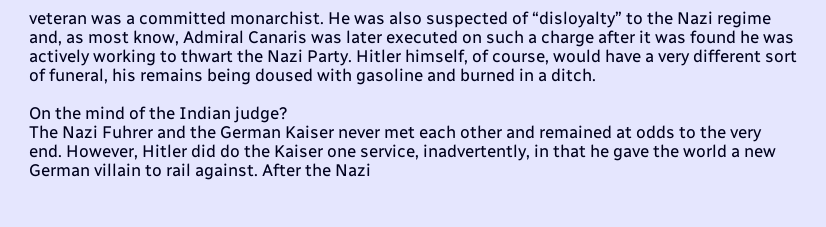veteran was a committed monarchist. He was also suspected of “disloyalty” to the Nazi regime and, as most know, Admiral Canaris was later executed on such a charge after it was found he was actively working to thwart the Nazi Party. Hitler himself, of course, would have a very different sort of funeral, his remains being doused with gasoline and burned in a ditch.

On the mind of the Indian judge?
The Nazi Fuhrer and the German Kaiser never met each other and remained at odds to the very end. However, Hitler did do the Kaiser one service, inadvertently, in that he gave the world a new German villain to rail against. After the Nazi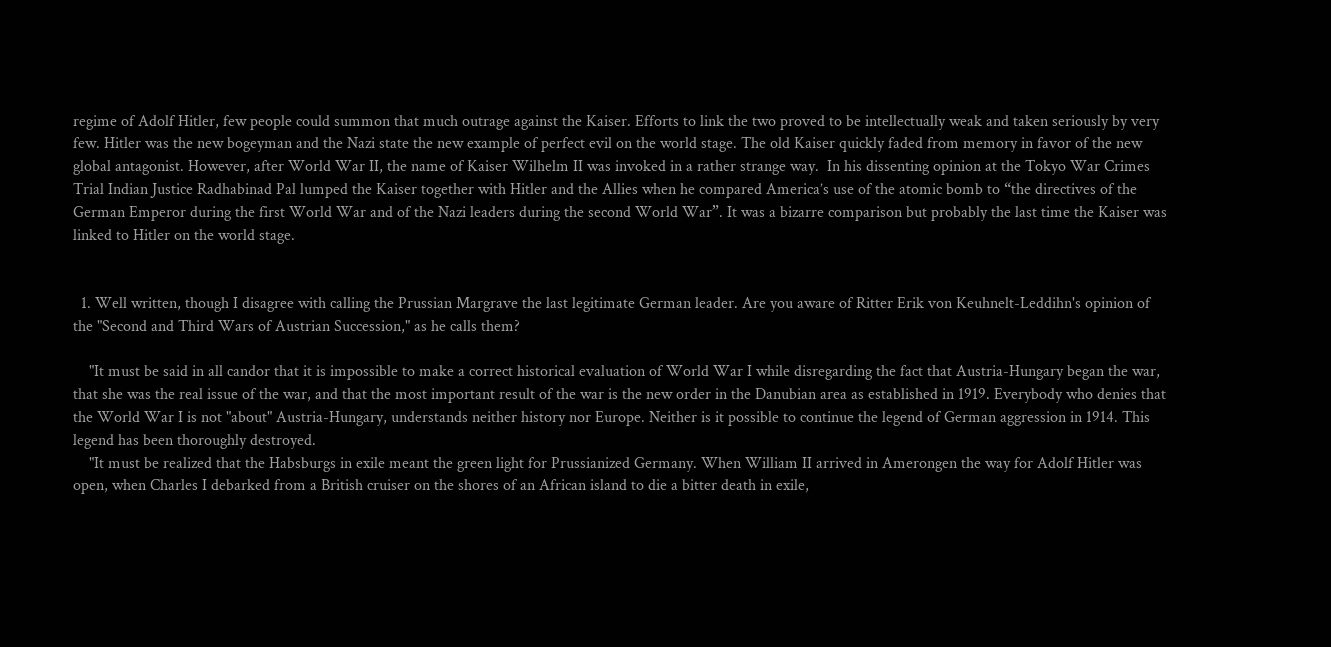regime of Adolf Hitler, few people could summon that much outrage against the Kaiser. Efforts to link the two proved to be intellectually weak and taken seriously by very few. Hitler was the new bogeyman and the Nazi state the new example of perfect evil on the world stage. The old Kaiser quickly faded from memory in favor of the new global antagonist. However, after World War II, the name of Kaiser Wilhelm II was invoked in a rather strange way.  In his dissenting opinion at the Tokyo War Crimes Trial Indian Justice Radhabinad Pal lumped the Kaiser together with Hitler and the Allies when he compared America’s use of the atomic bomb to “the directives of the German Emperor during the first World War and of the Nazi leaders during the second World War”. It was a bizarre comparison but probably the last time the Kaiser was linked to Hitler on the world stage.


  1. Well written, though I disagree with calling the Prussian Margrave the last legitimate German leader. Are you aware of Ritter Erik von Keuhnelt-Leddihn's opinion of the "Second and Third Wars of Austrian Succession," as he calls them?

    "It must be said in all candor that it is impossible to make a correct historical evaluation of World War I while disregarding the fact that Austria-Hungary began the war, that she was the real issue of the war, and that the most important result of the war is the new order in the Danubian area as established in 1919. Everybody who denies that the World War I is not "about" Austria-Hungary, understands neither history nor Europe. Neither is it possible to continue the legend of German aggression in 1914. This legend has been thoroughly destroyed.
    "It must be realized that the Habsburgs in exile meant the green light for Prussianized Germany. When William II arrived in Amerongen the way for Adolf Hitler was open, when Charles I debarked from a British cruiser on the shores of an African island to die a bitter death in exile,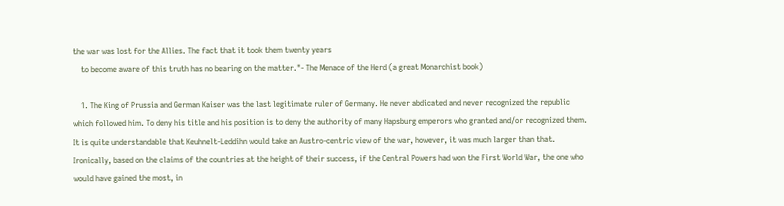the war was lost for the Allies. The fact that it took them twenty years
    to become aware of this truth has no bearing on the matter."- The Menace of the Herd (a great Monarchist book)

    1. The King of Prussia and German Kaiser was the last legitimate ruler of Germany. He never abdicated and never recognized the republic which followed him. To deny his title and his position is to deny the authority of many Hapsburg emperors who granted and/or recognized them. It is quite understandable that Keuhnelt-Leddihn would take an Austro-centric view of the war, however, it was much larger than that. Ironically, based on the claims of the countries at the height of their success, if the Central Powers had won the First World War, the one who would have gained the most, in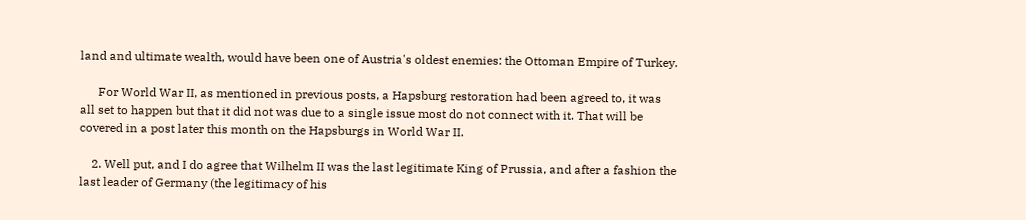land and ultimate wealth, would have been one of Austria's oldest enemies: the Ottoman Empire of Turkey.

      For World War II, as mentioned in previous posts, a Hapsburg restoration had been agreed to, it was all set to happen but that it did not was due to a single issue most do not connect with it. That will be covered in a post later this month on the Hapsburgs in World War II.

    2. Well put, and I do agree that Wilhelm II was the last legitimate King of Prussia, and after a fashion the last leader of Germany (the legitimacy of his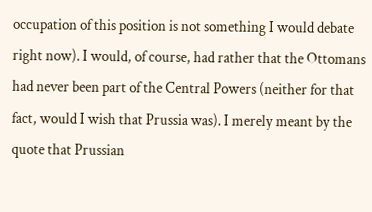occupation of this position is not something I would debate right now). I would, of course, had rather that the Ottomans had never been part of the Central Powers (neither for that fact, would I wish that Prussia was). I merely meant by the quote that Prussian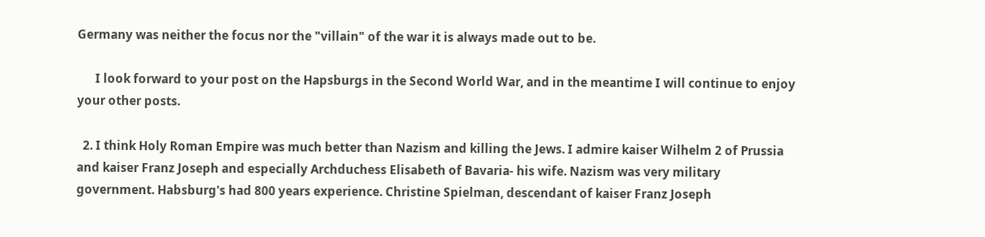Germany was neither the focus nor the "villain" of the war it is always made out to be.

      I look forward to your post on the Hapsburgs in the Second World War, and in the meantime I will continue to enjoy your other posts.

  2. I think Holy Roman Empire was much better than Nazism and killing the Jews. I admire kaiser Wilhelm 2 of Prussia and kaiser Franz Joseph and especially Archduchess Elisabeth of Bavaria- his wife. Nazism was very military government. Habsburg's had 800 years experience. Christine Spielman, descendant of kaiser Franz Joseph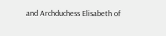and Archduchess Elisabeth of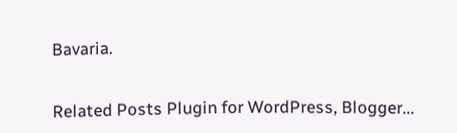Bavaria.


Related Posts Plugin for WordPress, Blogger...